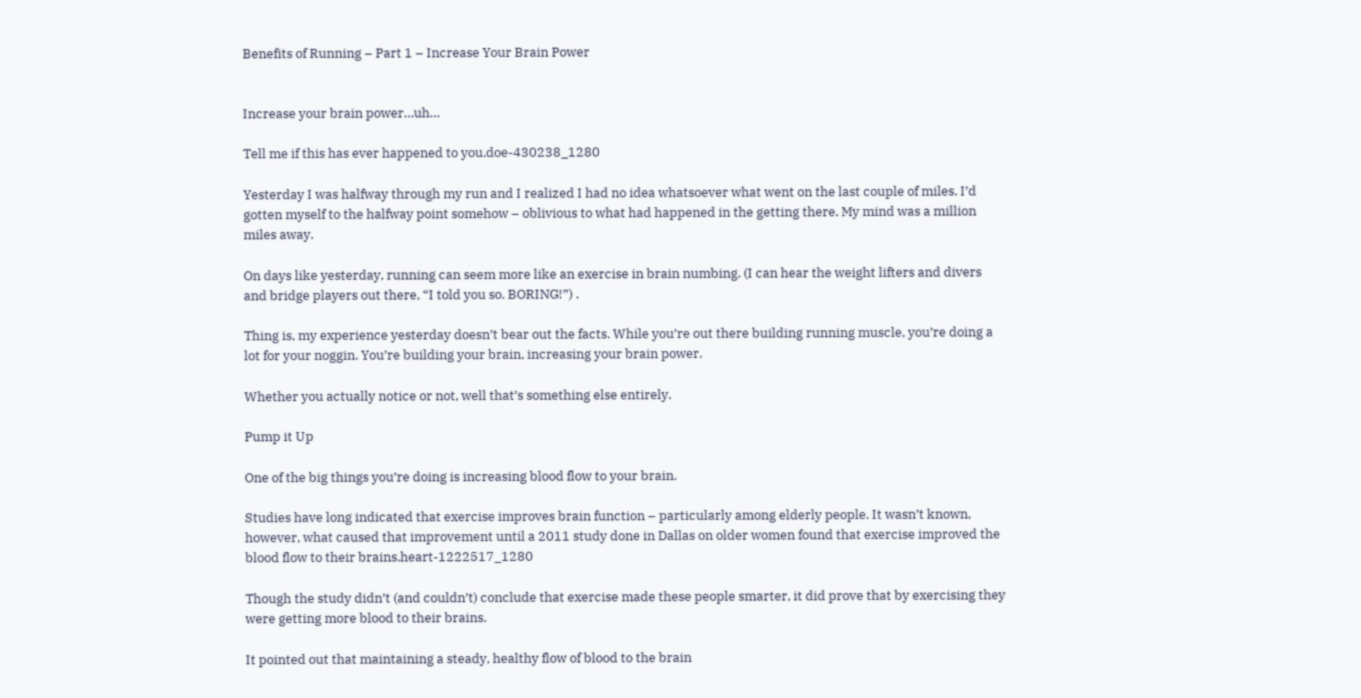Benefits of Running – Part 1 – Increase Your Brain Power


Increase your brain power…uh…

Tell me if this has ever happened to you.doe-430238_1280

Yesterday I was halfway through my run and I realized I had no idea whatsoever what went on the last couple of miles. I’d gotten myself to the halfway point somehow – oblivious to what had happened in the getting there. My mind was a million miles away.

On days like yesterday, running can seem more like an exercise in brain numbing. (I can hear the weight lifters and divers and bridge players out there, “I told you so. BORING!”) .

Thing is, my experience yesterday doesn’t bear out the facts. While you’re out there building running muscle, you’re doing a lot for your noggin. You’re building your brain, increasing your brain power.

Whether you actually notice or not, well that’s something else entirely.

Pump it Up

One of the big things you’re doing is increasing blood flow to your brain.

Studies have long indicated that exercise improves brain function – particularly among elderly people. It wasn’t known, however, what caused that improvement until a 2011 study done in Dallas on older women found that exercise improved the blood flow to their brains.heart-1222517_1280

Though the study didn’t (and couldn’t) conclude that exercise made these people smarter, it did prove that by exercising they were getting more blood to their brains.

It pointed out that maintaining a steady, healthy flow of blood to the brain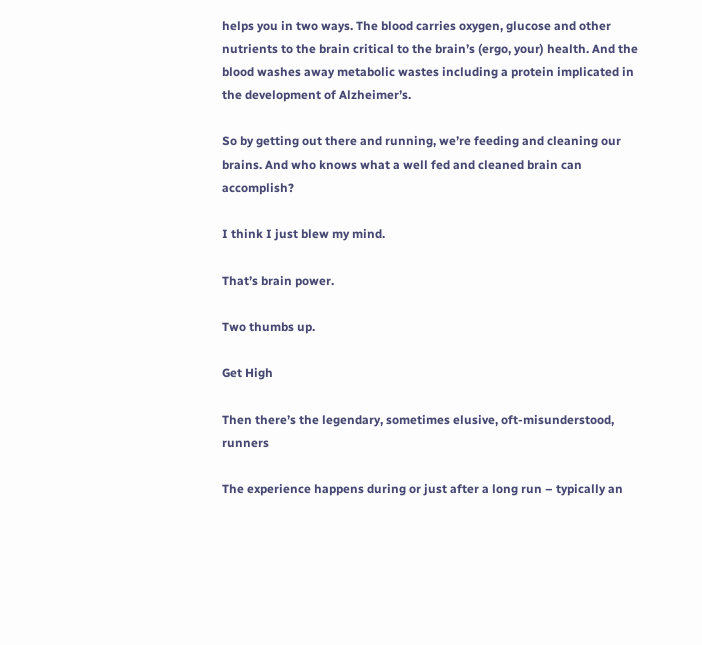helps you in two ways. The blood carries oxygen, glucose and other nutrients to the brain critical to the brain’s (ergo, your) health. And the blood washes away metabolic wastes including a protein implicated in the development of Alzheimer’s.

So by getting out there and running, we’re feeding and cleaning our brains. And who knows what a well fed and cleaned brain can accomplish?

I think I just blew my mind.

That’s brain power.

Two thumbs up.

Get High

Then there’s the legendary, sometimes elusive, oft-misunderstood, runners

The experience happens during or just after a long run – typically an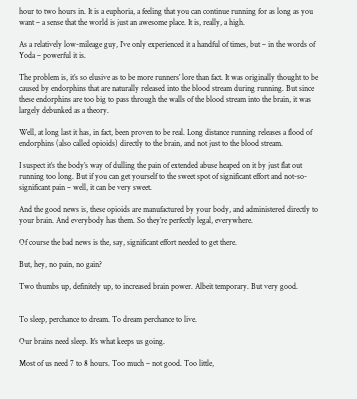hour to two hours in. It is a euphoria, a feeling that you can continue running for as long as you want – a sense that the world is just an awesome place. It is, really, a high.

As a relatively low-mileage guy, I’ve only experienced it a handful of times, but – in the words of Yoda – powerful it is.

The problem is, it’s so elusive as to be more runners’ lore than fact. It was originally thought to be caused by endorphins that are naturally released into the blood stream during running. But since these endorphins are too big to pass through the walls of the blood stream into the brain, it was largely debunked as a theory.

Well, at long last it has, in fact, been proven to be real. Long distance running releases a flood of endorphins (also called opioids) directly to the brain, and not just to the blood stream.

I suspect it’s the body’s way of dulling the pain of extended abuse heaped on it by just flat out running too long. But if you can get yourself to the sweet spot of significant effort and not-so-significant pain – well, it can be very sweet.

And the good news is, these opioids are manufactured by your body, and administered directly to your brain. And everybody has them. So they’re perfectly legal, everywhere.

Of course the bad news is the, say, significant effort needed to get there.

But, hey, no pain, no gain?

Two thumbs up, definitely up, to increased brain power. Albeit temporary. But very good.


To sleep, perchance to dream. To dream perchance to live.

Our brains need sleep. It’s what keeps us going.

Most of us need 7 to 8 hours. Too much – not good. Too little,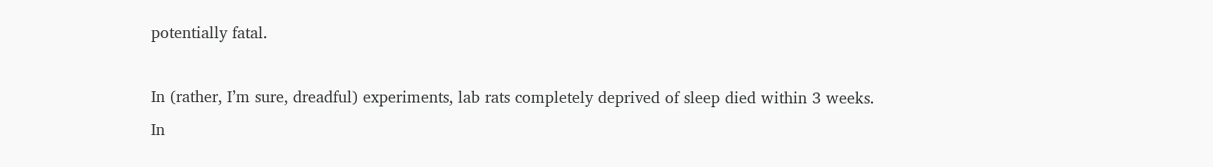potentially fatal.

In (rather, I’m sure, dreadful) experiments, lab rats completely deprived of sleep died within 3 weeks. In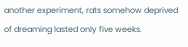another experiment, rats somehow deprived of dreaming lasted only five weeks.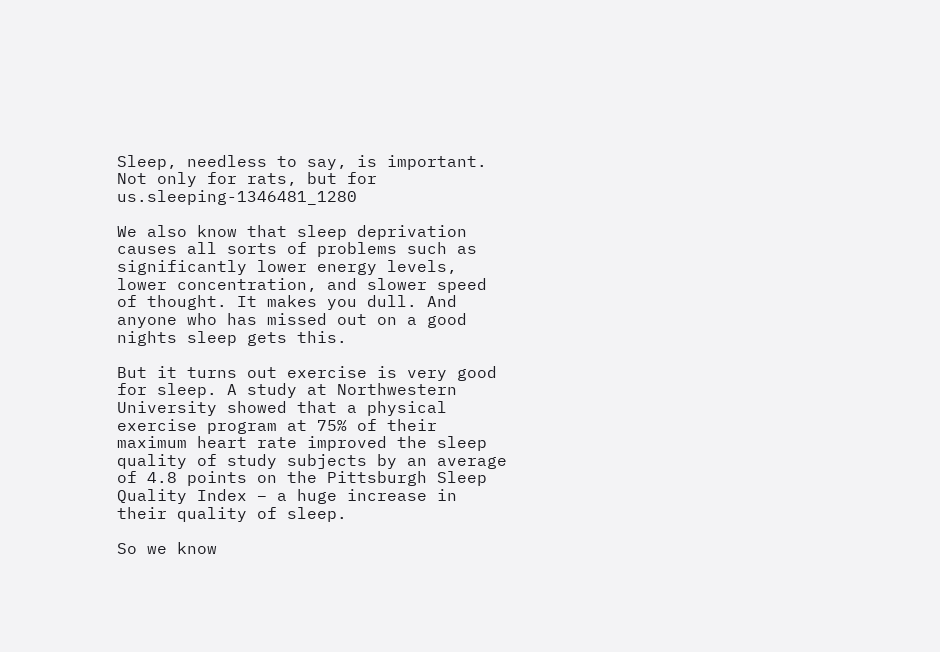Sleep, needless to say, is important. Not only for rats, but for us.sleeping-1346481_1280

We also know that sleep deprivation causes all sorts of problems such as significantly lower energy levels, lower concentration, and slower speed of thought. It makes you dull. And anyone who has missed out on a good nights sleep gets this.

But it turns out exercise is very good for sleep. A study at Northwestern University showed that a physical exercise program at 75% of their maximum heart rate improved the sleep quality of study subjects by an average of 4.8 points on the Pittsburgh Sleep Quality Index – a huge increase in their quality of sleep.

So we know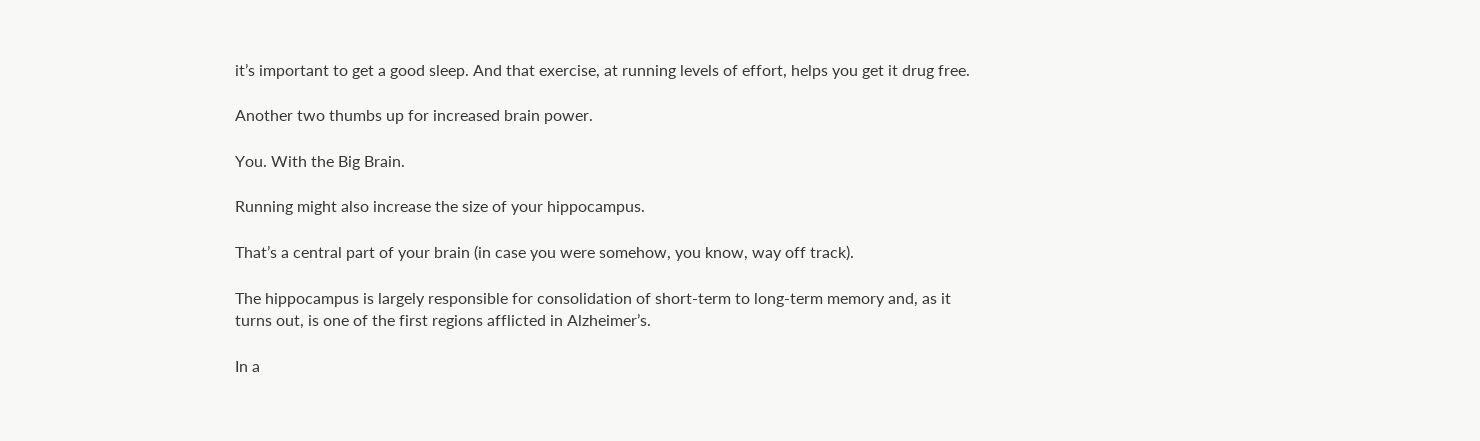it’s important to get a good sleep. And that exercise, at running levels of effort, helps you get it drug free.

Another two thumbs up for increased brain power.

You. With the Big Brain.

Running might also increase the size of your hippocampus.

That’s a central part of your brain (in case you were somehow, you know, way off track).

The hippocampus is largely responsible for consolidation of short-term to long-term memory and, as it turns out, is one of the first regions afflicted in Alzheimer’s.

In a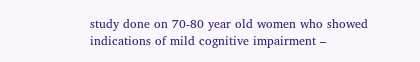study done on 70-80 year old women who showed indications of mild cognitive impairment –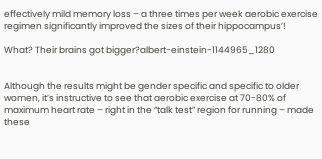effectively mild memory loss – a three times per week aerobic exercise regimen significantly improved the sizes of their hippocampus’!

What? Their brains got bigger?albert-einstein-1144965_1280


Although the results might be gender specific and specific to older women, it’s instructive to see that aerobic exercise at 70-80% of maximum heart rate – right in the “talk test” region for running – made these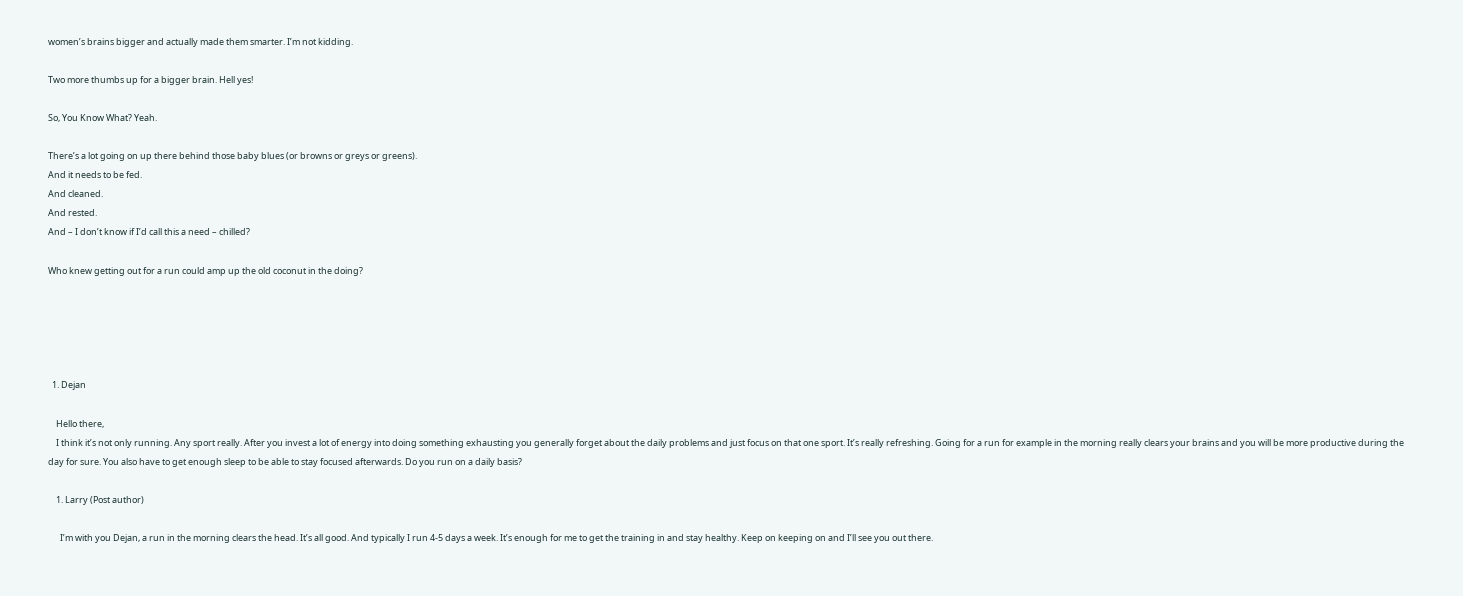women’s brains bigger and actually made them smarter. I’m not kidding.

Two more thumbs up for a bigger brain. Hell yes!

So, You Know What? Yeah.

There’s a lot going on up there behind those baby blues (or browns or greys or greens).
And it needs to be fed.
And cleaned.
And rested.
And – I don’t know if I’d call this a need – chilled?

Who knew getting out for a run could amp up the old coconut in the doing?





  1. Dejan

    Hello there,
    I think it’s not only running. Any sport really. After you invest a lot of energy into doing something exhausting you generally forget about the daily problems and just focus on that one sport. It’s really refreshing. Going for a run for example in the morning really clears your brains and you will be more productive during the day for sure. You also have to get enough sleep to be able to stay focused afterwards. Do you run on a daily basis?

    1. Larry (Post author)

      I’m with you Dejan, a run in the morning clears the head. It’s all good. And typically I run 4-5 days a week. It’s enough for me to get the training in and stay healthy. Keep on keeping on and I’ll see you out there.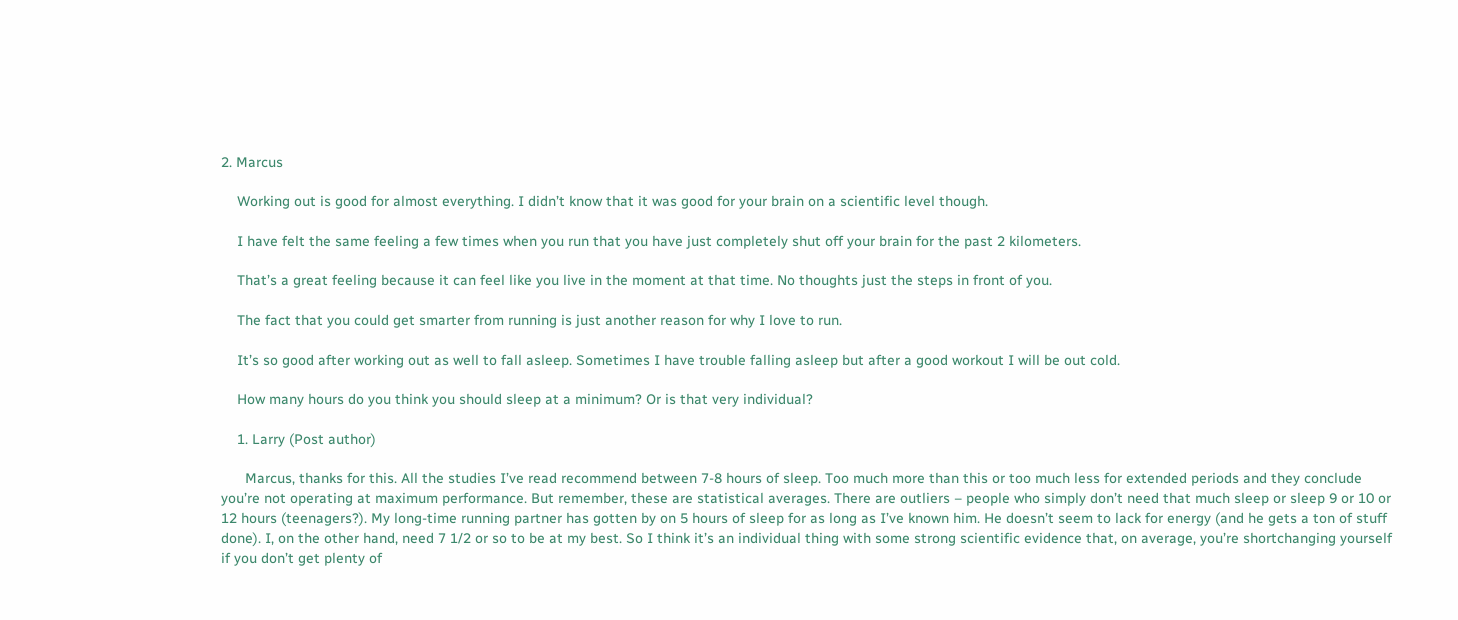2. Marcus

    Working out is good for almost everything. I didn’t know that it was good for your brain on a scientific level though.

    I have felt the same feeling a few times when you run that you have just completely shut off your brain for the past 2 kilometers.

    That’s a great feeling because it can feel like you live in the moment at that time. No thoughts just the steps in front of you.

    The fact that you could get smarter from running is just another reason for why I love to run.

    It’s so good after working out as well to fall asleep. Sometimes I have trouble falling asleep but after a good workout I will be out cold.

    How many hours do you think you should sleep at a minimum? Or is that very individual?

    1. Larry (Post author)

      Marcus, thanks for this. All the studies I’ve read recommend between 7-8 hours of sleep. Too much more than this or too much less for extended periods and they conclude you’re not operating at maximum performance. But remember, these are statistical averages. There are outliers – people who simply don’t need that much sleep or sleep 9 or 10 or 12 hours (teenagers?). My long-time running partner has gotten by on 5 hours of sleep for as long as I’ve known him. He doesn’t seem to lack for energy (and he gets a ton of stuff done). I, on the other hand, need 7 1/2 or so to be at my best. So I think it’s an individual thing with some strong scientific evidence that, on average, you’re shortchanging yourself if you don’t get plenty of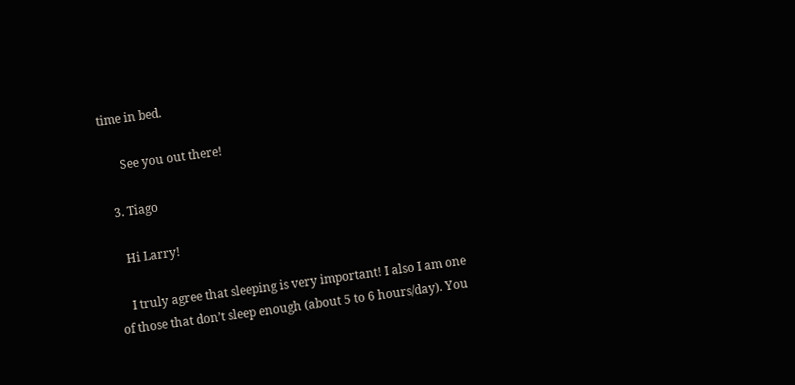time in bed.

      See you out there!

  3. Tiago

    Hi Larry!

    I truly agree that sleeping is very important! I also I am one of those that don’t sleep enough (about 5 to 6 hours/day). You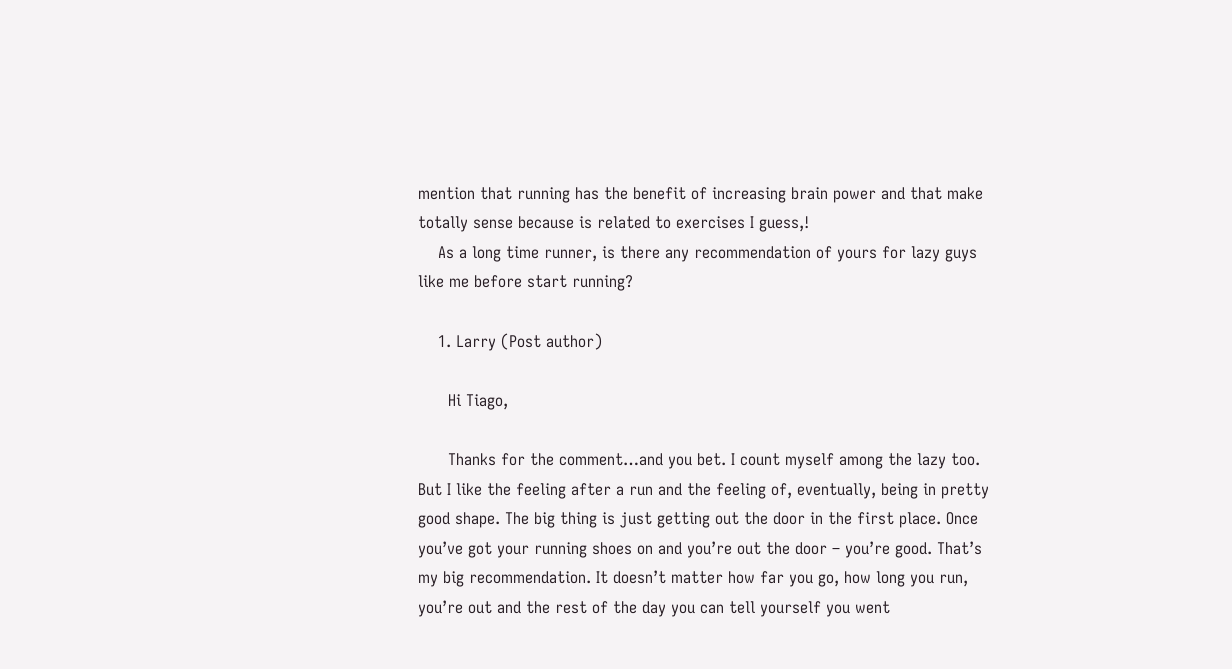mention that running has the benefit of increasing brain power and that make totally sense because is related to exercises I guess,!
    As a long time runner, is there any recommendation of yours for lazy guys like me before start running?

    1. Larry (Post author)

      Hi Tiago,

      Thanks for the comment…and you bet. I count myself among the lazy too. But I like the feeling after a run and the feeling of, eventually, being in pretty good shape. The big thing is just getting out the door in the first place. Once you’ve got your running shoes on and you’re out the door – you’re good. That’s my big recommendation. It doesn’t matter how far you go, how long you run, you’re out and the rest of the day you can tell yourself you went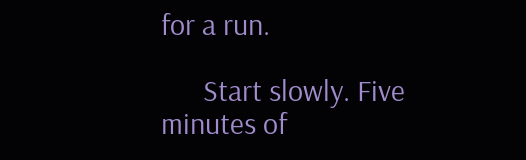for a run.

      Start slowly. Five minutes of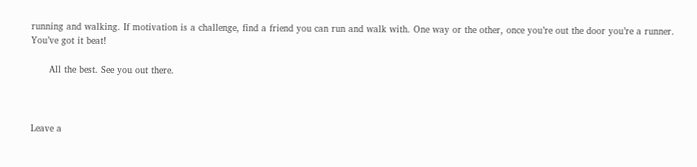running and walking. If motivation is a challenge, find a friend you can run and walk with. One way or the other, once you’re out the door you’re a runner. You’ve got it beat!

      All the best. See you out there.



Leave a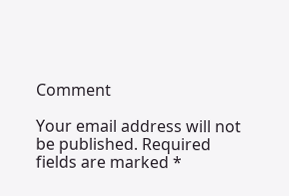Comment

Your email address will not be published. Required fields are marked *